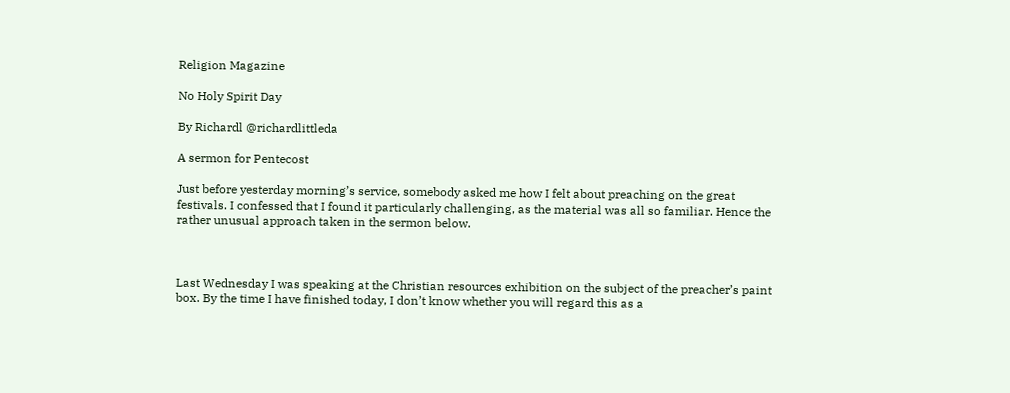Religion Magazine

No Holy Spirit Day

By Richardl @richardlittleda

A sermon for Pentecost

Just before yesterday morning’s service, somebody asked me how I felt about preaching on the great festivals. I confessed that I found it particularly challenging, as the material was all so familiar. Hence the rather unusual approach taken in the sermon below.



Last Wednesday I was speaking at the Christian resources exhibition on the subject of the preacher’s paint box. By the time I have finished today, I don’t know whether you will regard this as a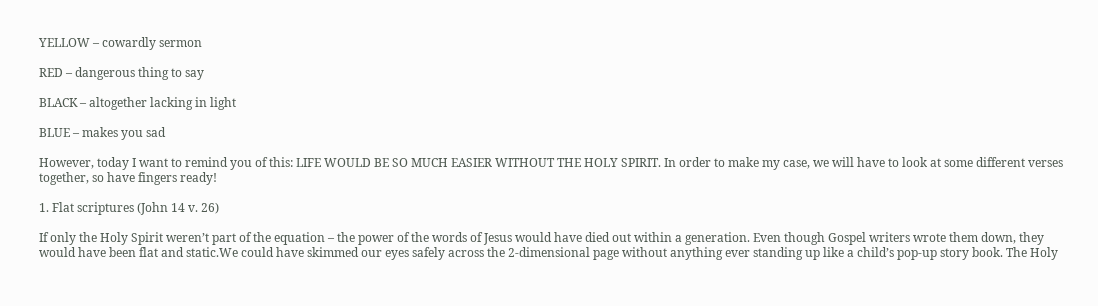YELLOW – cowardly sermon

RED – dangerous thing to say

BLACK – altogether lacking in light

BLUE – makes you sad

However, today I want to remind you of this: LIFE WOULD BE SO MUCH EASIER WITHOUT THE HOLY SPIRIT. In order to make my case, we will have to look at some different verses together, so have fingers ready!

1. Flat scriptures (John 14 v. 26)

If only the Holy Spirit weren’t part of the equation – the power of the words of Jesus would have died out within a generation. Even though Gospel writers wrote them down, they would have been flat and static.We could have skimmed our eyes safely across the 2-dimensional page without anything ever standing up like a child’s pop-up story book. The Holy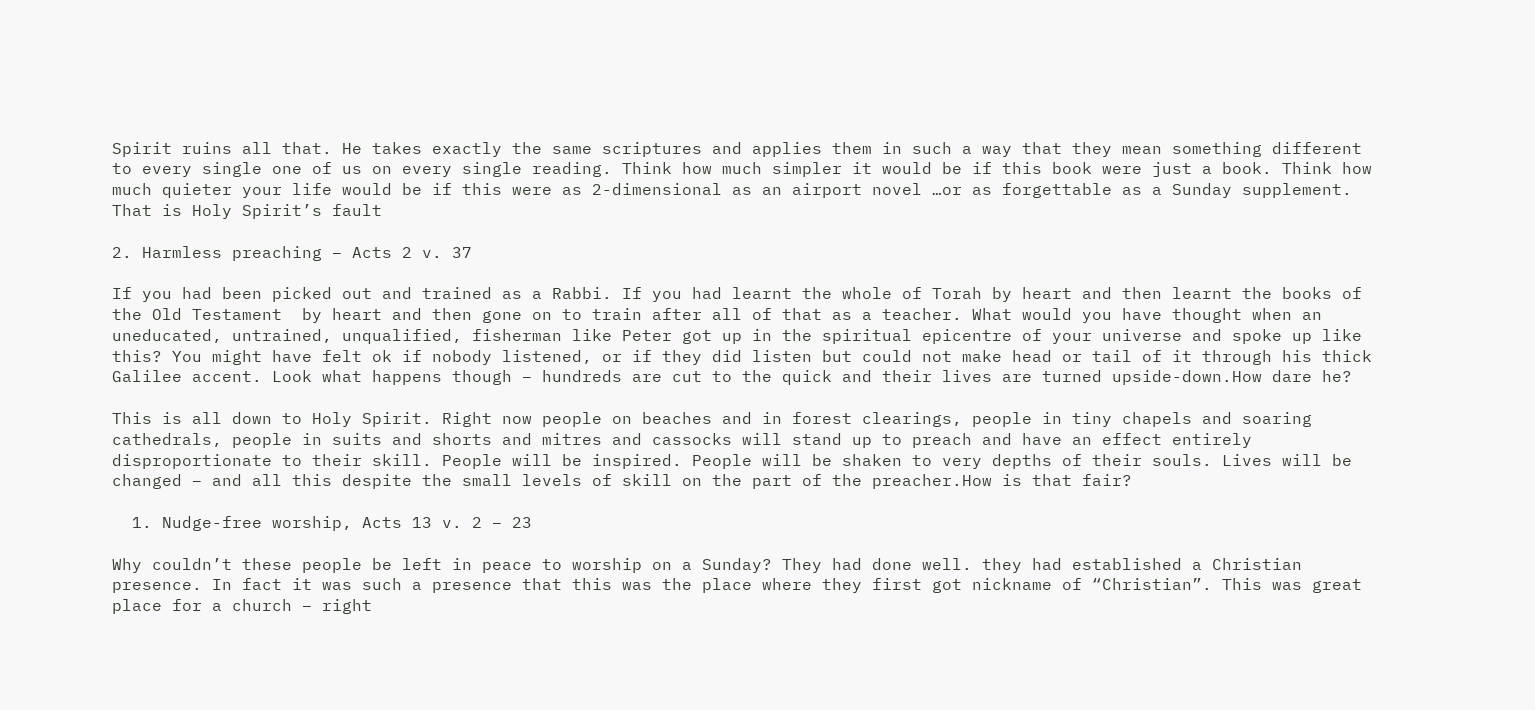Spirit ruins all that. He takes exactly the same scriptures and applies them in such a way that they mean something different to every single one of us on every single reading. Think how much simpler it would be if this book were just a book. Think how much quieter your life would be if this were as 2-dimensional as an airport novel …or as forgettable as a Sunday supplement. That is Holy Spirit’s fault

2. Harmless preaching – Acts 2 v. 37

If you had been picked out and trained as a Rabbi. If you had learnt the whole of Torah by heart and then learnt the books of the Old Testament  by heart and then gone on to train after all of that as a teacher. What would you have thought when an uneducated, untrained, unqualified, fisherman like Peter got up in the spiritual epicentre of your universe and spoke up like this? You might have felt ok if nobody listened, or if they did listen but could not make head or tail of it through his thick Galilee accent. Look what happens though – hundreds are cut to the quick and their lives are turned upside-down.How dare he?

This is all down to Holy Spirit. Right now people on beaches and in forest clearings, people in tiny chapels and soaring cathedrals, people in suits and shorts and mitres and cassocks will stand up to preach and have an effect entirely disproportionate to their skill. People will be inspired. People will be shaken to very depths of their souls. Lives will be changed – and all this despite the small levels of skill on the part of the preacher.How is that fair?

  1. Nudge-free worship, Acts 13 v. 2 – 23

Why couldn’t these people be left in peace to worship on a Sunday? They had done well. they had established a Christian presence. In fact it was such a presence that this was the place where they first got nickname of “Christian”. This was great place for a church – right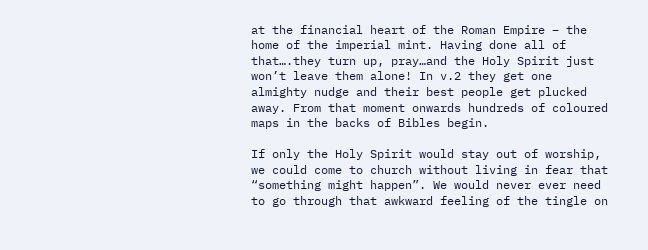at the financial heart of the Roman Empire – the home of the imperial mint. Having done all of that….they turn up, pray…and the Holy Spirit just won’t leave them alone! In v.2 they get one almighty nudge and their best people get plucked away. From that moment onwards hundreds of coloured maps in the backs of Bibles begin.

If only the Holy Spirit would stay out of worship, we could come to church without living in fear that “something might happen”. We would never ever need to go through that awkward feeling of the tingle on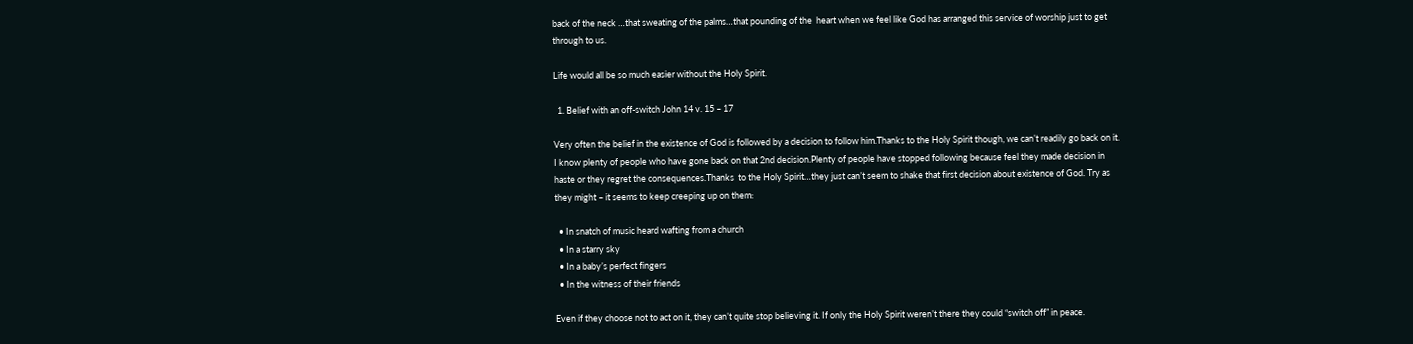back of the neck …that sweating of the palms…that pounding of the  heart when we feel like God has arranged this service of worship just to get through to us.

Life would all be so much easier without the Holy Spirit.

  1. Belief with an off-switch John 14 v. 15 – 17

Very often the belief in the existence of God is followed by a decision to follow him.Thanks to the Holy Spirit though, we can’t readily go back on it. I know plenty of people who have gone back on that 2nd decision.Plenty of people have stopped following because feel they made decision in haste or they regret the consequences.Thanks  to the Holy Spirit…they just can’t seem to shake that first decision about existence of God. Try as they might – it seems to keep creeping up on them:

  • In snatch of music heard wafting from a church
  • In a starry sky
  • In a baby’s perfect fingers
  • In the witness of their friends

Even if they choose not to act on it, they can’t quite stop believing it. If only the Holy Spirit weren’t there they could “switch off” in peace.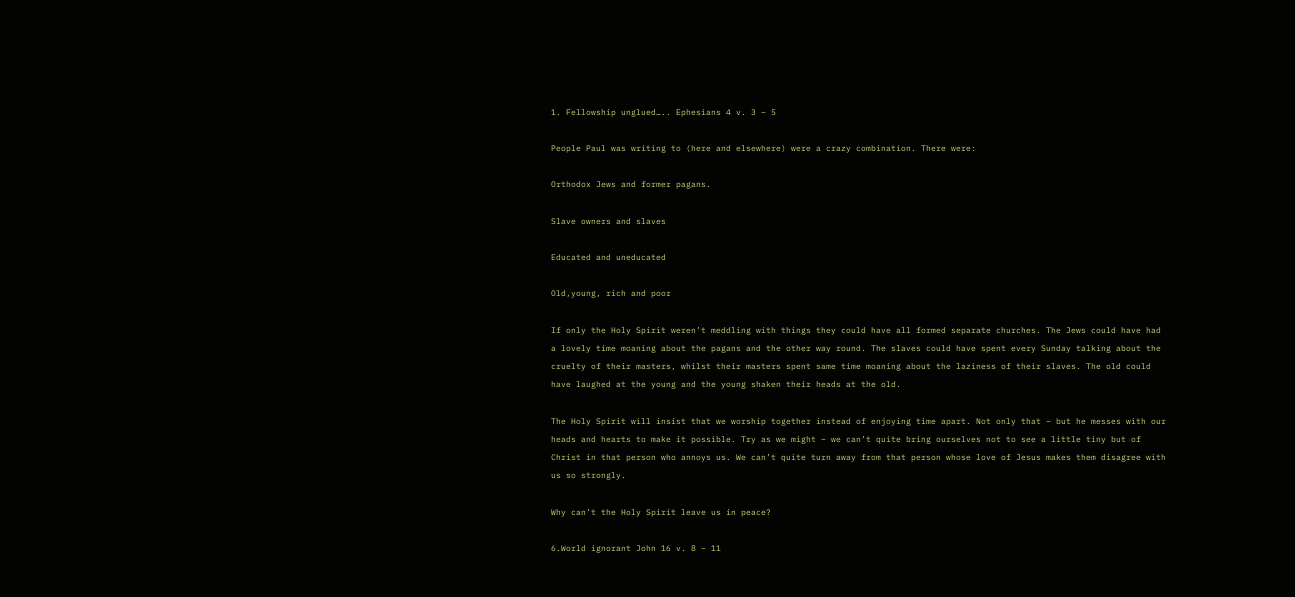1. Fellowship unglued….. Ephesians 4 v. 3 – 5

People Paul was writing to (here and elsewhere) were a crazy combination. There were:

Orthodox Jews and former pagans.

Slave owners and slaves

Educated and uneducated

Old,young, rich and poor

If only the Holy Spirit weren’t meddling with things they could have all formed separate churches. The Jews could have had a lovely time moaning about the pagans and the other way round. The slaves could have spent every Sunday talking about the cruelty of their masters, whilst their masters spent same time moaning about the laziness of their slaves. The old could have laughed at the young and the young shaken their heads at the old.

The Holy Spirit will insist that we worship together instead of enjoying time apart. Not only that – but he messes with our heads and hearts to make it possible. Try as we might – we can’t quite bring ourselves not to see a little tiny but of Christ in that person who annoys us. We can’t quite turn away from that person whose love of Jesus makes them disagree with us so strongly.

Why can’t the Holy Spirit leave us in peace?

6.World ignorant John 16 v. 8 – 11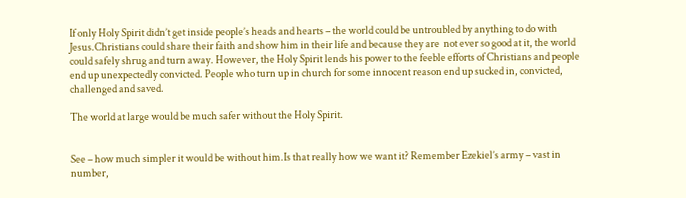If only Holy Spirit didn’t get inside people’s heads and hearts – the world could be untroubled by anything to do with Jesus.Christians could share their faith and show him in their life and because they are  not ever so good at it, the world could safely shrug and turn away. However, the Holy Spirit lends his power to the feeble efforts of Christians and people end up unexpectedly convicted. People who turn up in church for some innocent reason end up sucked in, convicted, challenged and saved.

The world at large would be much safer without the Holy Spirit.


See – how much simpler it would be without him.Is that really how we want it? Remember Ezekiel’s army – vast in number,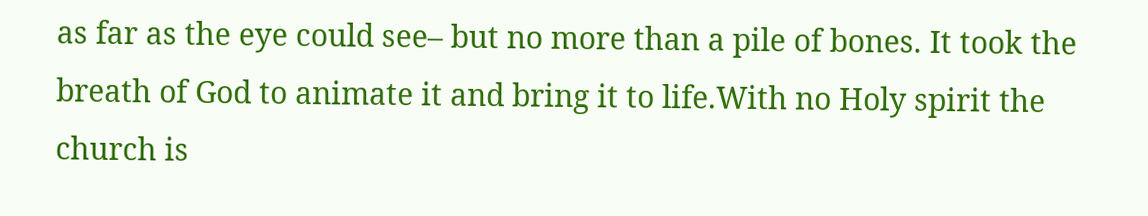as far as the eye could see– but no more than a pile of bones. It took the breath of God to animate it and bring it to life.With no Holy spirit the church is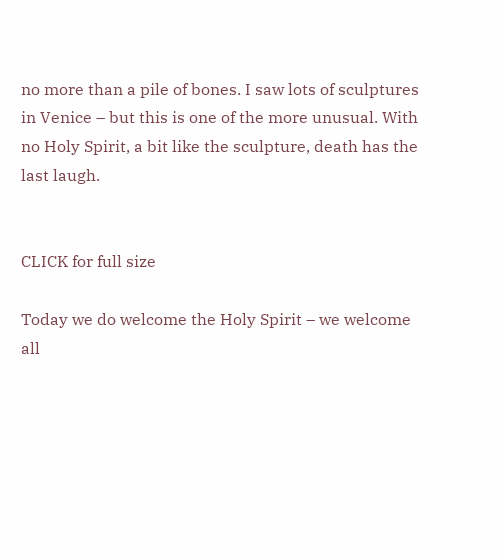no more than a pile of bones. I saw lots of sculptures in Venice – but this is one of the more unusual. With no Holy Spirit, a bit like the sculpture, death has the last laugh.


CLICK for full size

Today we do welcome the Holy Spirit – we welcome all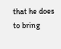that he does to bring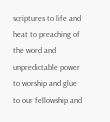scriptures to life and heat to preaching of the word and unpredictable power to worship and glue to our fellowship and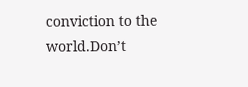conviction to the world.Don’t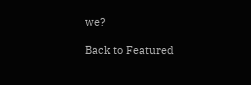we?

Back to Featured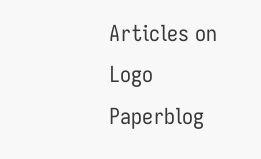Articles on Logo Paperblog